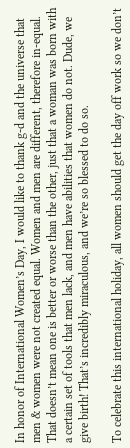In honor of International Women’s Day, I would like to thank g-d and the universe that men & women were not created equal. Women and men are different, therefore in-equal. That doesn’t mean one is better or worse than the other, just that a woman was born with a certain set of tools that men lack, and men have abilities that women do not. Dude, we give birth! That’s incredibly miraculous, and we’re so blessed to do so.

To celebrate this international holiday, all women should get the day off work so we don’t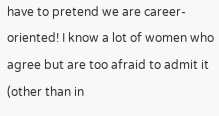have to pretend we are career-oriented! I know a lot of women who agree but are too afraid to admit it (other than in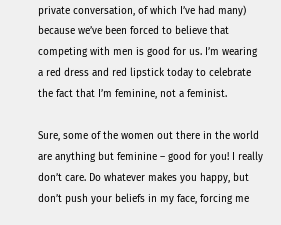private conversation, of which I’ve had many) because we’ve been forced to believe that competing with men is good for us. I’m wearing a red dress and red lipstick today to celebrate the fact that I’m feminine, not a feminist.

Sure, some of the women out there in the world are anything but feminine – good for you! I really don’t care. Do whatever makes you happy, but don’t push your beliefs in my face, forcing me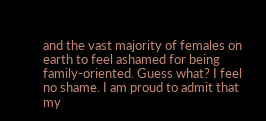and the vast majority of females on earth to feel ashamed for being family-oriented. Guess what? I feel no shame. I am proud to admit that my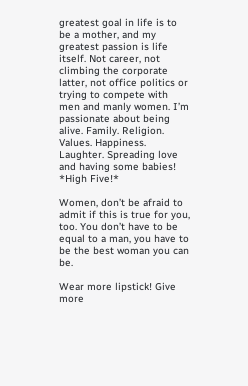greatest goal in life is to be a mother, and my greatest passion is life itself. Not career, not climbing the corporate latter, not office politics or trying to compete with men and manly women. I’m passionate about being alive. Family. Religion. Values. Happiness. Laughter. Spreading love and having some babies! *High Five!*

Women, don’t be afraid to admit if this is true for you, too. You don’t have to be equal to a man, you have to be the best woman you can be.

Wear more lipstick! Give more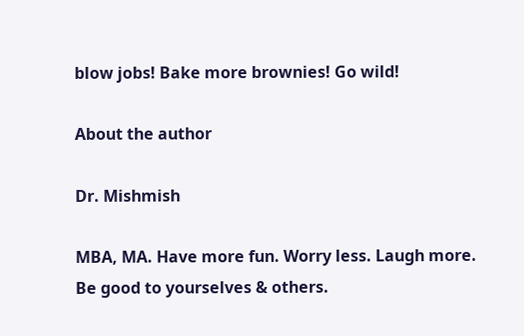blow jobs! Bake more brownies! Go wild!

About the author

Dr. Mishmish

MBA, MA. Have more fun. Worry less. Laugh more. Be good to yourselves & others.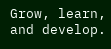Grow, learn, and develop.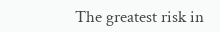The greatest risk in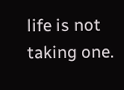life is not taking one.